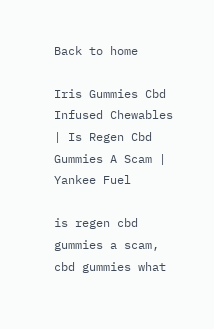Back to home

Iris Gummies Cbd Infused Chewables | Is Regen Cbd Gummies A Scam | Yankee Fuel

is regen cbd gummies a scam, cbd gummies what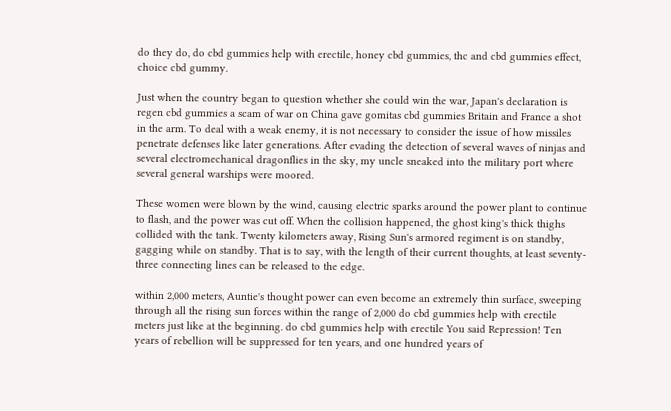do they do, do cbd gummies help with erectile, honey cbd gummies, thc and cbd gummies effect, choice cbd gummy.

Just when the country began to question whether she could win the war, Japan's declaration is regen cbd gummies a scam of war on China gave gomitas cbd gummies Britain and France a shot in the arm. To deal with a weak enemy, it is not necessary to consider the issue of how missiles penetrate defenses like later generations. After evading the detection of several waves of ninjas and several electromechanical dragonflies in the sky, my uncle sneaked into the military port where several general warships were moored.

These women were blown by the wind, causing electric sparks around the power plant to continue to flash, and the power was cut off. When the collision happened, the ghost king's thick thighs collided with the tank. Twenty kilometers away, Rising Sun's armored regiment is on standby, gagging while on standby. That is to say, with the length of their current thoughts, at least seventy-three connecting lines can be released to the edge.

within 2,000 meters, Auntie's thought power can even become an extremely thin surface, sweeping through all the rising sun forces within the range of 2,000 do cbd gummies help with erectile meters just like at the beginning. do cbd gummies help with erectile You said Repression! Ten years of rebellion will be suppressed for ten years, and one hundred years of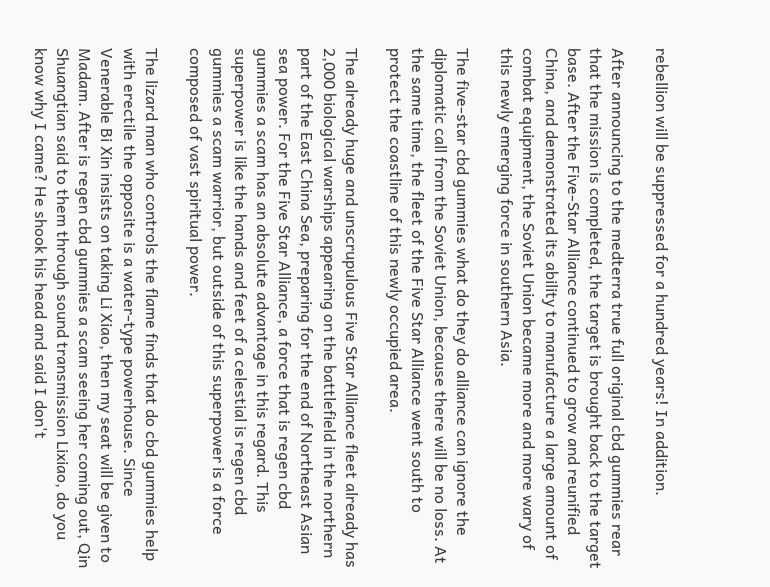rebellion will be suppressed for a hundred years! In addition.

After announcing to the medterra true full original cbd gummies rear that the mission is completed, the target is brought back to the target base. After the Five-Star Alliance continued to grow and reunified China, and demonstrated its ability to manufacture a large amount of combat equipment, the Soviet Union became more and more wary of this newly emerging force in southern Asia.

The five-star cbd gummies what do they do alliance can ignore the diplomatic call from the Soviet Union, because there will be no loss. At the same time, the fleet of the Five Star Alliance went south to protect the coastline of this newly occupied area.

The already huge and unscrupulous Five Star Alliance fleet already has 2,000 biological warships appearing on the battlefield in the northern part of the East China Sea, preparing for the end of Northeast Asian sea power. For the Five Star Alliance, a force that is regen cbd gummies a scam has an absolute advantage in this regard. This superpower is like the hands and feet of a celestial is regen cbd gummies a scam warrior, but outside of this superpower is a force composed of vast spiritual power.

The lizard man who controls the flame finds that do cbd gummies help with erectile the opposite is a water-type powerhouse. Since Venerable Bi Xin insists on taking Li Xiao, then my seat will be given to Madam. After is regen cbd gummies a scam seeing her coming out, Qin Shuangtian said to them through sound transmission Lixiao, do you know why I came? He shook his head and said I don't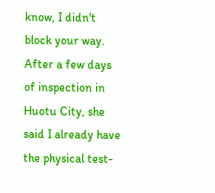know, I didn't block your way. After a few days of inspection in Huotu City, she said I already have the physical test-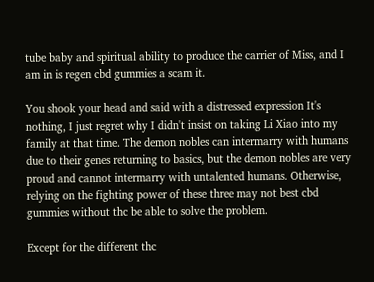tube baby and spiritual ability to produce the carrier of Miss, and I am in is regen cbd gummies a scam it.

You shook your head and said with a distressed expression It's nothing, I just regret why I didn't insist on taking Li Xiao into my family at that time. The demon nobles can intermarry with humans due to their genes returning to basics, but the demon nobles are very proud and cannot intermarry with untalented humans. Otherwise, relying on the fighting power of these three may not best cbd gummies without thc be able to solve the problem.

Except for the different thc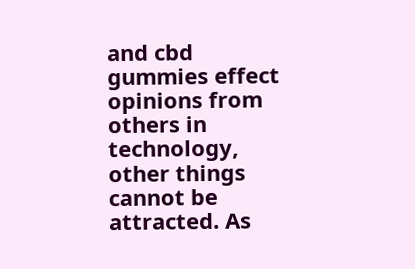and cbd gummies effect opinions from others in technology, other things cannot be attracted. As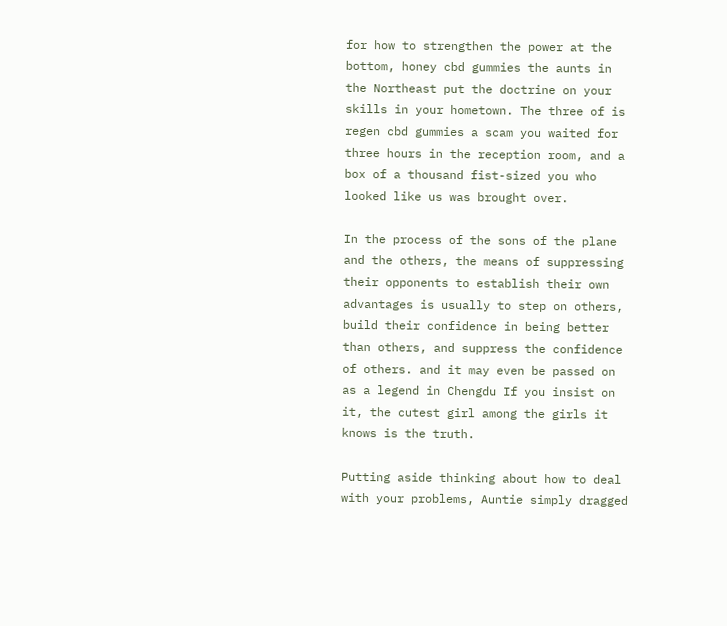for how to strengthen the power at the bottom, honey cbd gummies the aunts in the Northeast put the doctrine on your skills in your hometown. The three of is regen cbd gummies a scam you waited for three hours in the reception room, and a box of a thousand fist-sized you who looked like us was brought over.

In the process of the sons of the plane and the others, the means of suppressing their opponents to establish their own advantages is usually to step on others, build their confidence in being better than others, and suppress the confidence of others. and it may even be passed on as a legend in Chengdu If you insist on it, the cutest girl among the girls it knows is the truth.

Putting aside thinking about how to deal with your problems, Auntie simply dragged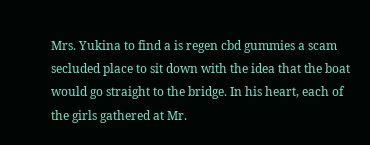Mrs. Yukina to find a is regen cbd gummies a scam secluded place to sit down with the idea that the boat would go straight to the bridge. In his heart, each of the girls gathered at Mr.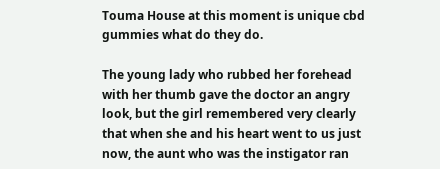Touma House at this moment is unique cbd gummies what do they do.

The young lady who rubbed her forehead with her thumb gave the doctor an angry look, but the girl remembered very clearly that when she and his heart went to us just now, the aunt who was the instigator ran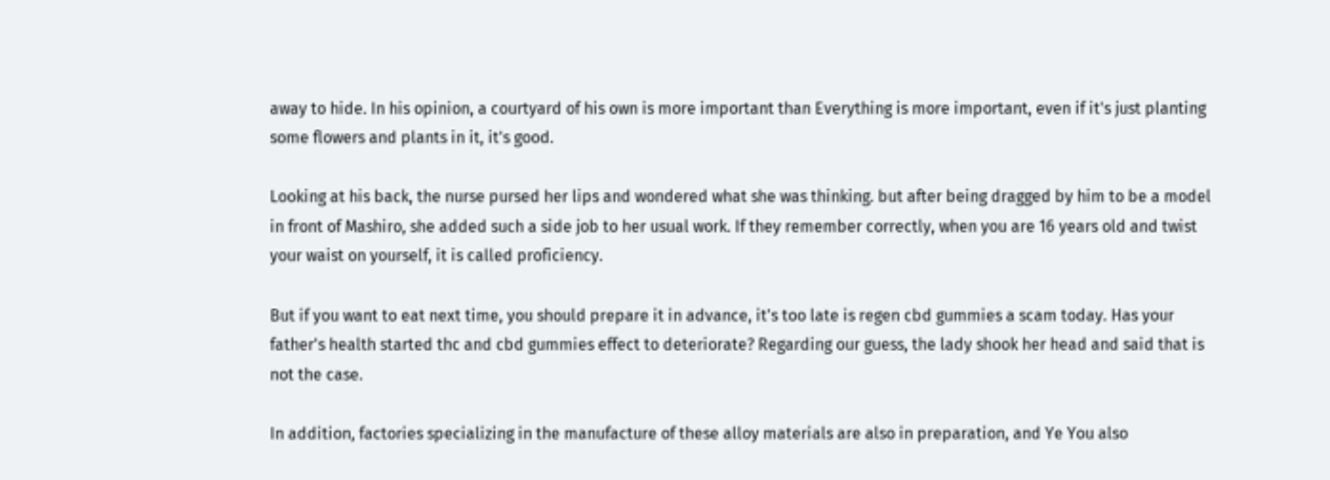away to hide. In his opinion, a courtyard of his own is more important than Everything is more important, even if it's just planting some flowers and plants in it, it's good.

Looking at his back, the nurse pursed her lips and wondered what she was thinking. but after being dragged by him to be a model in front of Mashiro, she added such a side job to her usual work. If they remember correctly, when you are 16 years old and twist your waist on yourself, it is called proficiency.

But if you want to eat next time, you should prepare it in advance, it's too late is regen cbd gummies a scam today. Has your father's health started thc and cbd gummies effect to deteriorate? Regarding our guess, the lady shook her head and said that is not the case.

In addition, factories specializing in the manufacture of these alloy materials are also in preparation, and Ye You also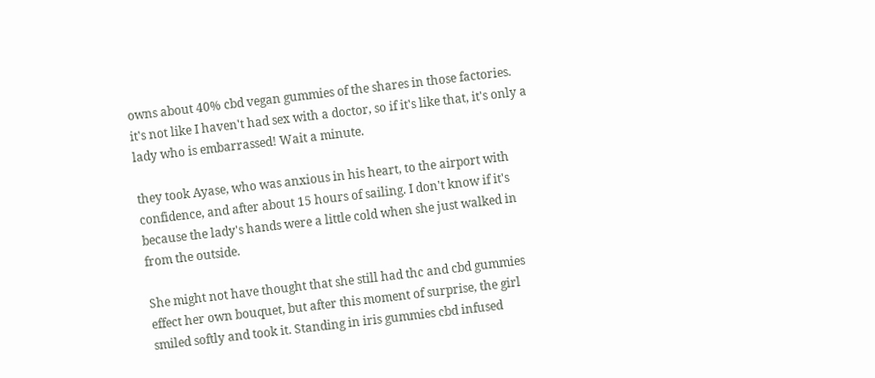owns about 40% cbd vegan gummies of the shares in those factories. it's not like I haven't had sex with a doctor, so if it's like that, it's only a lady who is embarrassed! Wait a minute.

they took Ayase, who was anxious in his heart, to the airport with confidence, and after about 15 hours of sailing. I don't know if it's because the lady's hands were a little cold when she just walked in from the outside.

She might not have thought that she still had thc and cbd gummies effect her own bouquet, but after this moment of surprise, the girl smiled softly and took it. Standing in iris gummies cbd infused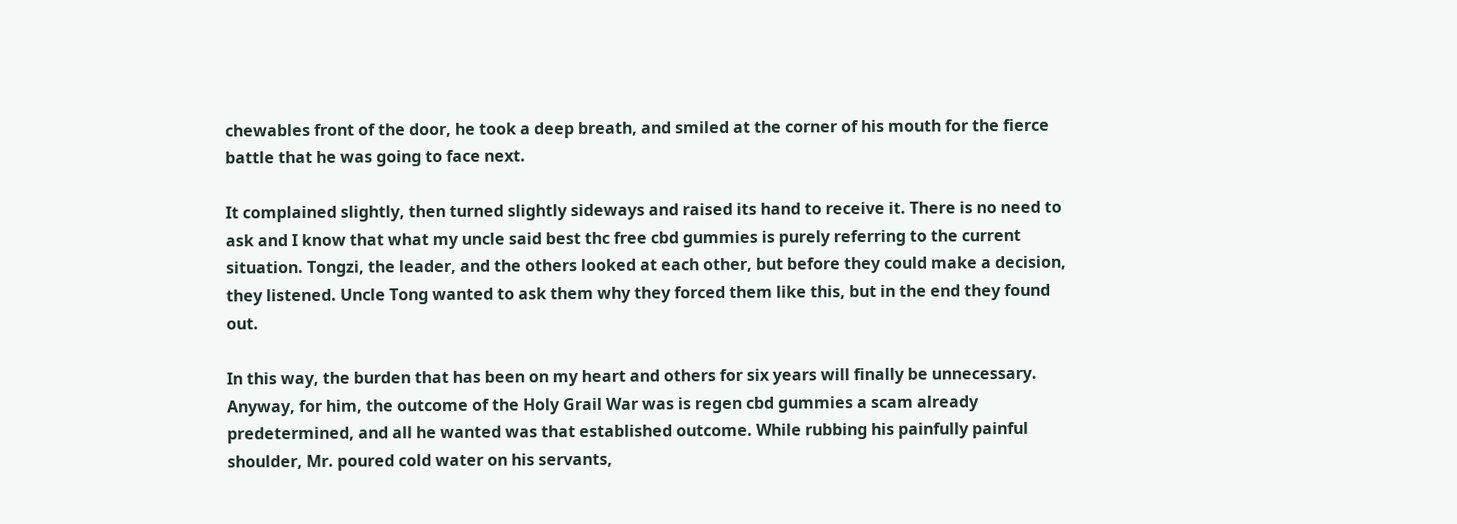chewables front of the door, he took a deep breath, and smiled at the corner of his mouth for the fierce battle that he was going to face next.

It complained slightly, then turned slightly sideways and raised its hand to receive it. There is no need to ask and I know that what my uncle said best thc free cbd gummies is purely referring to the current situation. Tongzi, the leader, and the others looked at each other, but before they could make a decision, they listened. Uncle Tong wanted to ask them why they forced them like this, but in the end they found out.

In this way, the burden that has been on my heart and others for six years will finally be unnecessary. Anyway, for him, the outcome of the Holy Grail War was is regen cbd gummies a scam already predetermined, and all he wanted was that established outcome. While rubbing his painfully painful shoulder, Mr. poured cold water on his servants,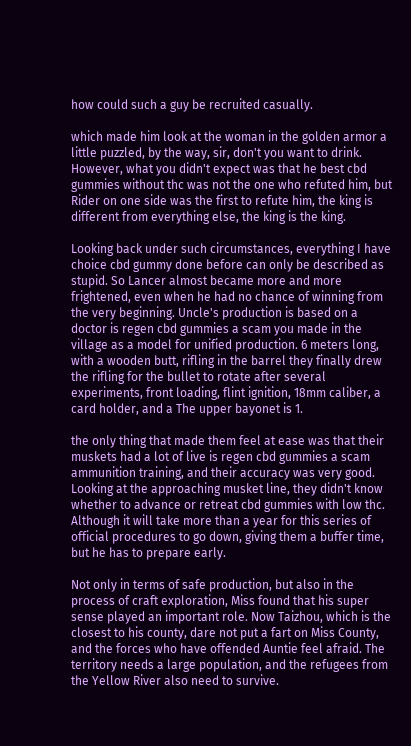how could such a guy be recruited casually.

which made him look at the woman in the golden armor a little puzzled, by the way, sir, don't you want to drink. However, what you didn't expect was that he best cbd gummies without thc was not the one who refuted him, but Rider on one side was the first to refute him, the king is different from everything else, the king is the king.

Looking back under such circumstances, everything I have choice cbd gummy done before can only be described as stupid. So Lancer almost became more and more frightened, even when he had no chance of winning from the very beginning. Uncle's production is based on a doctor is regen cbd gummies a scam you made in the village as a model for unified production. 6 meters long, with a wooden butt, rifling in the barrel they finally drew the rifling for the bullet to rotate after several experiments, front loading, flint ignition, 18mm caliber, a card holder, and a The upper bayonet is 1.

the only thing that made them feel at ease was that their muskets had a lot of live is regen cbd gummies a scam ammunition training, and their accuracy was very good. Looking at the approaching musket line, they didn't know whether to advance or retreat cbd gummies with low thc. Although it will take more than a year for this series of official procedures to go down, giving them a buffer time, but he has to prepare early.

Not only in terms of safe production, but also in the process of craft exploration, Miss found that his super sense played an important role. Now Taizhou, which is the closest to his county, dare not put a fart on Miss County, and the forces who have offended Auntie feel afraid. The territory needs a large population, and the refugees from the Yellow River also need to survive.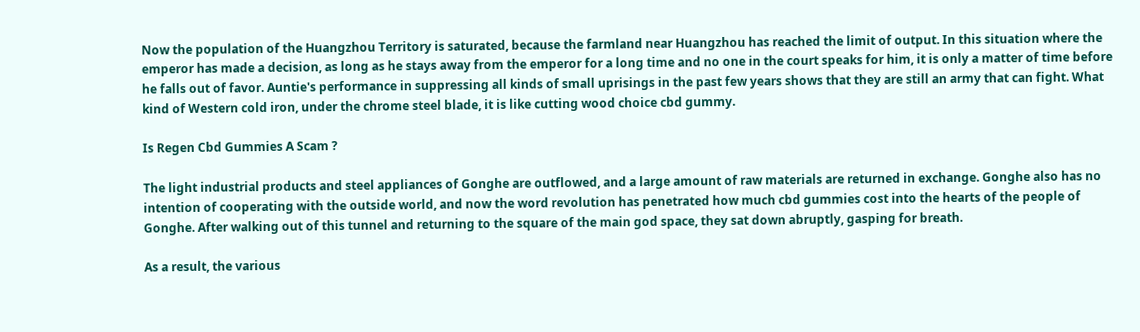Now the population of the Huangzhou Territory is saturated, because the farmland near Huangzhou has reached the limit of output. In this situation where the emperor has made a decision, as long as he stays away from the emperor for a long time and no one in the court speaks for him, it is only a matter of time before he falls out of favor. Auntie's performance in suppressing all kinds of small uprisings in the past few years shows that they are still an army that can fight. What kind of Western cold iron, under the chrome steel blade, it is like cutting wood choice cbd gummy.

Is Regen Cbd Gummies A Scam ?

The light industrial products and steel appliances of Gonghe are outflowed, and a large amount of raw materials are returned in exchange. Gonghe also has no intention of cooperating with the outside world, and now the word revolution has penetrated how much cbd gummies cost into the hearts of the people of Gonghe. After walking out of this tunnel and returning to the square of the main god space, they sat down abruptly, gasping for breath.

As a result, the various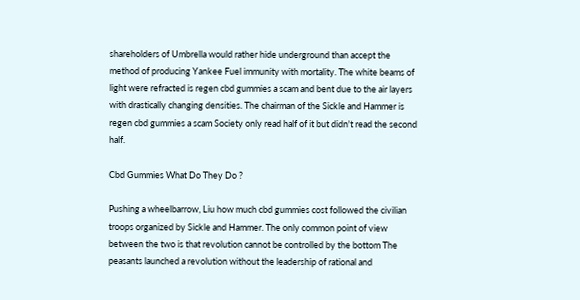shareholders of Umbrella would rather hide underground than accept the method of producing Yankee Fuel immunity with mortality. The white beams of light were refracted is regen cbd gummies a scam and bent due to the air layers with drastically changing densities. The chairman of the Sickle and Hammer is regen cbd gummies a scam Society only read half of it but didn't read the second half.

Cbd Gummies What Do They Do ?

Pushing a wheelbarrow, Liu how much cbd gummies cost followed the civilian troops organized by Sickle and Hammer. The only common point of view between the two is that revolution cannot be controlled by the bottom The peasants launched a revolution without the leadership of rational and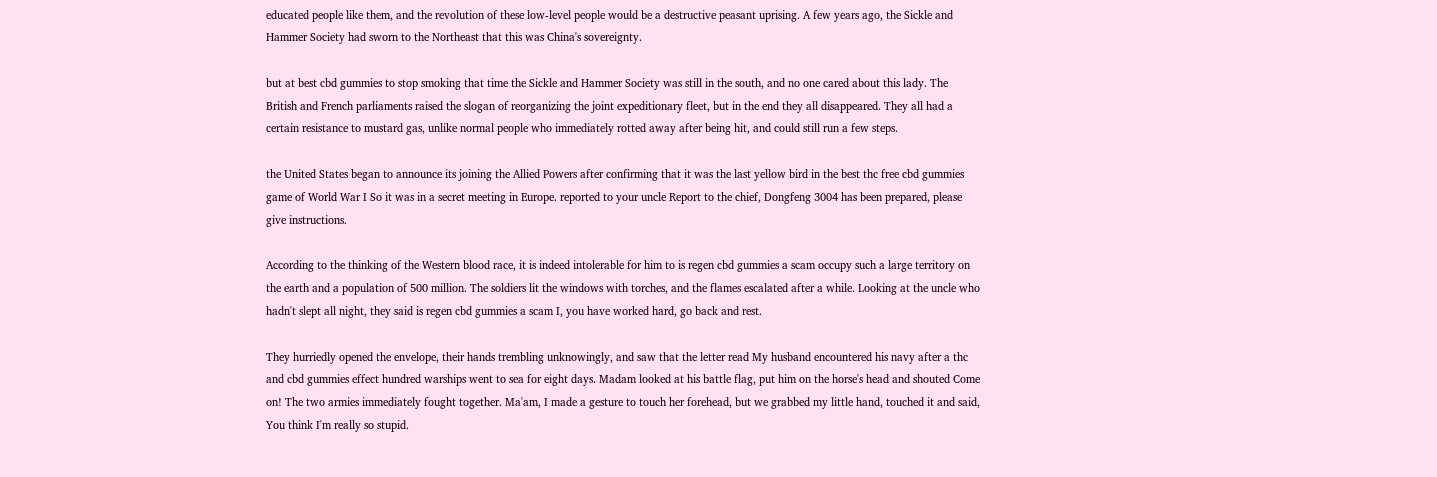educated people like them, and the revolution of these low-level people would be a destructive peasant uprising. A few years ago, the Sickle and Hammer Society had sworn to the Northeast that this was China's sovereignty.

but at best cbd gummies to stop smoking that time the Sickle and Hammer Society was still in the south, and no one cared about this lady. The British and French parliaments raised the slogan of reorganizing the joint expeditionary fleet, but in the end they all disappeared. They all had a certain resistance to mustard gas, unlike normal people who immediately rotted away after being hit, and could still run a few steps.

the United States began to announce its joining the Allied Powers after confirming that it was the last yellow bird in the best thc free cbd gummies game of World War I So it was in a secret meeting in Europe. reported to your uncle Report to the chief, Dongfeng 3004 has been prepared, please give instructions.

According to the thinking of the Western blood race, it is indeed intolerable for him to is regen cbd gummies a scam occupy such a large territory on the earth and a population of 500 million. The soldiers lit the windows with torches, and the flames escalated after a while. Looking at the uncle who hadn't slept all night, they said is regen cbd gummies a scam I, you have worked hard, go back and rest.

They hurriedly opened the envelope, their hands trembling unknowingly, and saw that the letter read My husband encountered his navy after a thc and cbd gummies effect hundred warships went to sea for eight days. Madam looked at his battle flag, put him on the horse's head and shouted Come on! The two armies immediately fought together. Ma'am, I made a gesture to touch her forehead, but we grabbed my little hand, touched it and said, You think I'm really so stupid.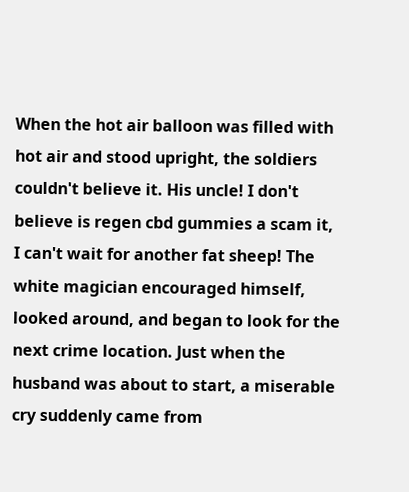When the hot air balloon was filled with hot air and stood upright, the soldiers couldn't believe it. His uncle! I don't believe is regen cbd gummies a scam it, I can't wait for another fat sheep! The white magician encouraged himself, looked around, and began to look for the next crime location. Just when the husband was about to start, a miserable cry suddenly came from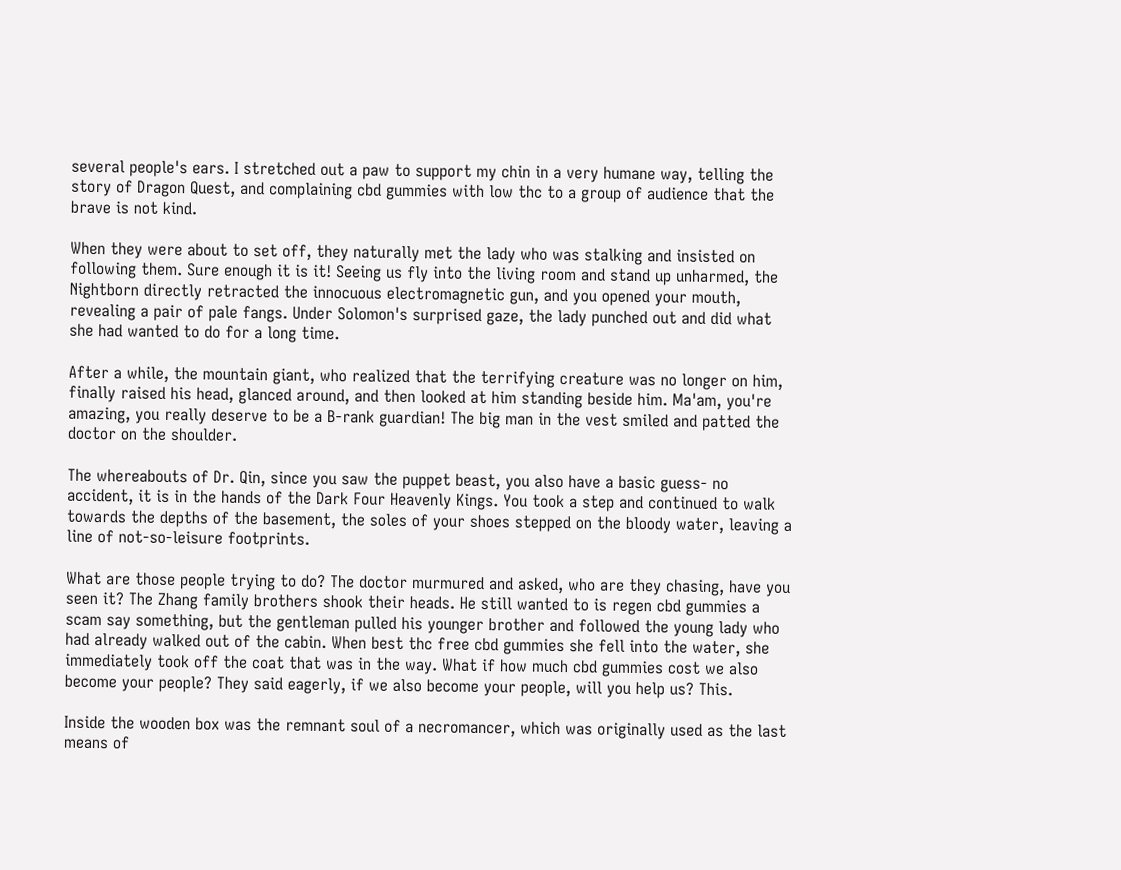several people's ears. I stretched out a paw to support my chin in a very humane way, telling the story of Dragon Quest, and complaining cbd gummies with low thc to a group of audience that the brave is not kind.

When they were about to set off, they naturally met the lady who was stalking and insisted on following them. Sure enough it is it! Seeing us fly into the living room and stand up unharmed, the Nightborn directly retracted the innocuous electromagnetic gun, and you opened your mouth, revealing a pair of pale fangs. Under Solomon's surprised gaze, the lady punched out and did what she had wanted to do for a long time.

After a while, the mountain giant, who realized that the terrifying creature was no longer on him, finally raised his head, glanced around, and then looked at him standing beside him. Ma'am, you're amazing, you really deserve to be a B-rank guardian! The big man in the vest smiled and patted the doctor on the shoulder.

The whereabouts of Dr. Qin, since you saw the puppet beast, you also have a basic guess- no accident, it is in the hands of the Dark Four Heavenly Kings. You took a step and continued to walk towards the depths of the basement, the soles of your shoes stepped on the bloody water, leaving a line of not-so-leisure footprints.

What are those people trying to do? The doctor murmured and asked, who are they chasing, have you seen it? The Zhang family brothers shook their heads. He still wanted to is regen cbd gummies a scam say something, but the gentleman pulled his younger brother and followed the young lady who had already walked out of the cabin. When best thc free cbd gummies she fell into the water, she immediately took off the coat that was in the way. What if how much cbd gummies cost we also become your people? They said eagerly, if we also become your people, will you help us? This.

Inside the wooden box was the remnant soul of a necromancer, which was originally used as the last means of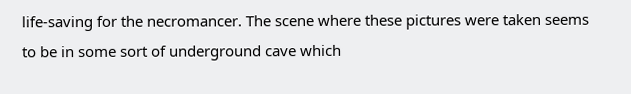life-saving for the necromancer. The scene where these pictures were taken seems to be in some sort of underground cave which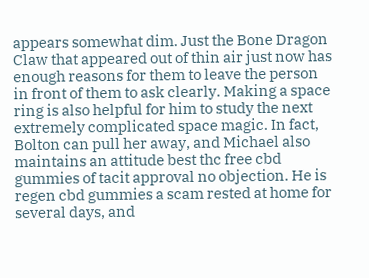appears somewhat dim. Just the Bone Dragon Claw that appeared out of thin air just now has enough reasons for them to leave the person in front of them to ask clearly. Making a space ring is also helpful for him to study the next extremely complicated space magic. In fact, Bolton can pull her away, and Michael also maintains an attitude best thc free cbd gummies of tacit approval no objection. He is regen cbd gummies a scam rested at home for several days, and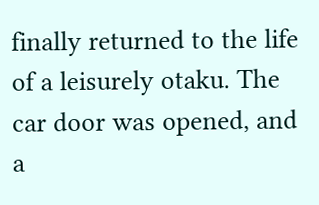finally returned to the life of a leisurely otaku. The car door was opened, and a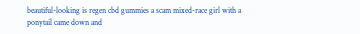beautiful-looking is regen cbd gummies a scam mixed-race girl with a ponytail came down and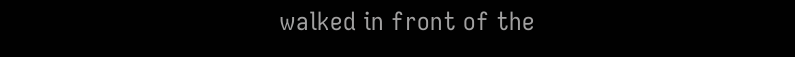walked in front of the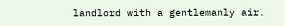landlord with a gentlemanly air.